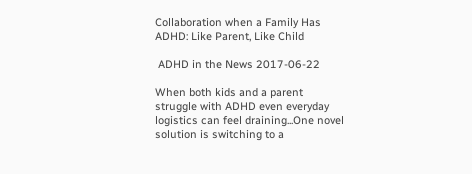Collaboration when a Family Has ADHD: Like Parent, Like Child

 ADHD in the News 2017-06-22

When both kids and a parent struggle with ADHD even everyday logistics can feel draining...One novel solution is switching to a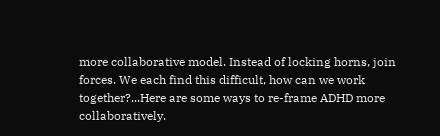more collaborative model. Instead of locking horns, join forces. We each find this difficult, how can we work together?...Here are some ways to re-frame ADHD more collaboratively.